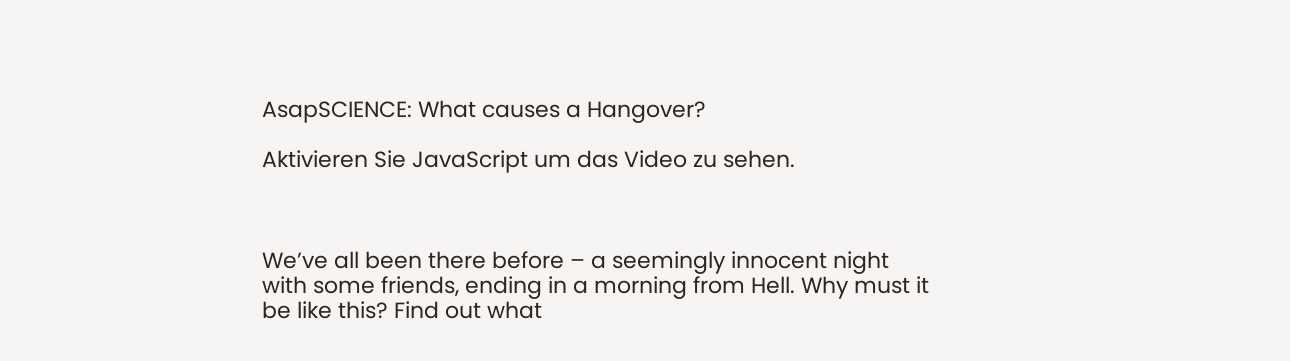AsapSCIENCE: What causes a Hangover?

Aktivieren Sie JavaScript um das Video zu sehen.



We’ve all been there before – a seemingly innocent night with some friends, ending in a morning from Hell. Why must it be like this? Find out what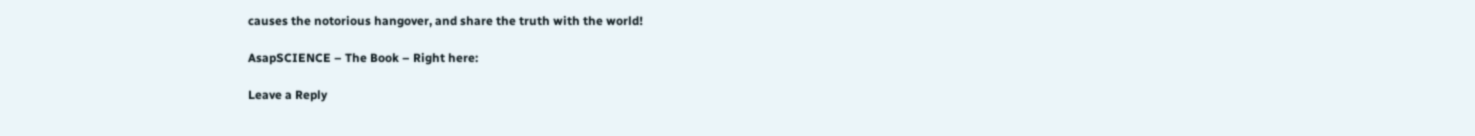causes the notorious hangover, and share the truth with the world!

AsapSCIENCE – The Book – Right here:

Leave a Reply